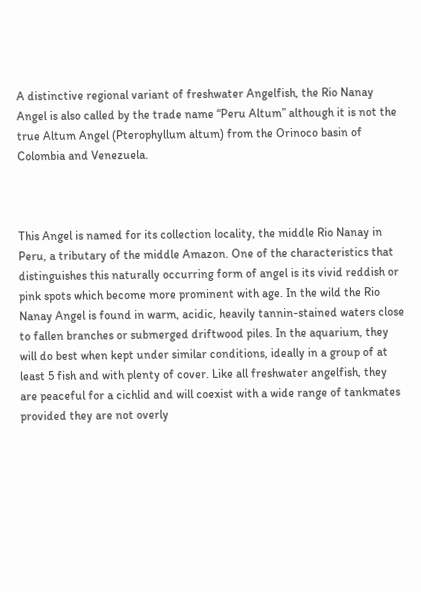A distinctive regional variant of freshwater Angelfish, the Rio Nanay Angel is also called by the trade name “Peru Altum” although it is not the true Altum Angel (Pterophyllum altum) from the Orinoco basin of Colombia and Venezuela.



This Angel is named for its collection locality, the middle Rio Nanay in Peru, a tributary of the middle Amazon. One of the characteristics that distinguishes this naturally occurring form of angel is its vivid reddish or pink spots which become more prominent with age. In the wild the Rio Nanay Angel is found in warm, acidic, heavily tannin-stained waters close to fallen branches or submerged driftwood piles. In the aquarium, they will do best when kept under similar conditions, ideally in a group of at least 5 fish and with plenty of cover. Like all freshwater angelfish, they are peaceful for a cichlid and will coexist with a wide range of tankmates provided they are not overly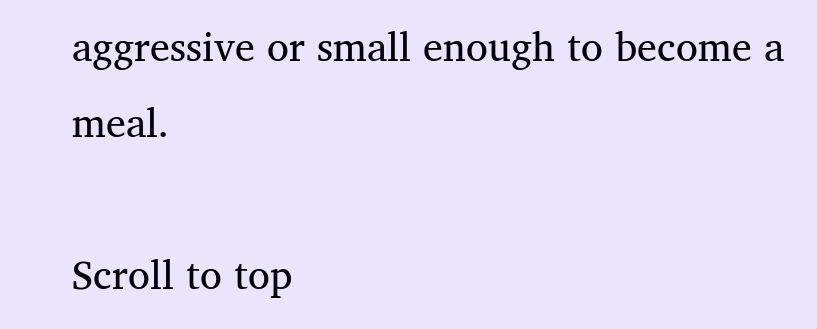aggressive or small enough to become a meal.

Scroll to top